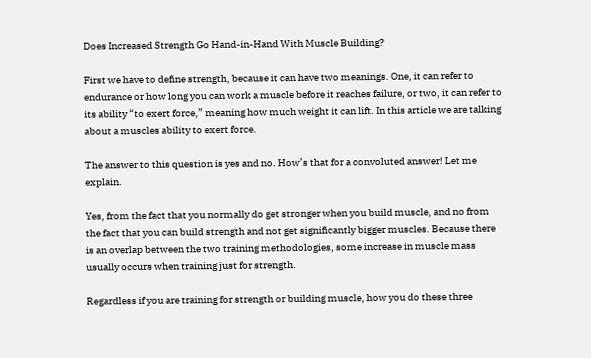Does Increased Strength Go Hand-in-Hand With Muscle Building?

First we have to define strength, because it can have two meanings. One, it can refer to endurance or how long you can work a muscle before it reaches failure, or two, it can refer to its ability “to exert force,” meaning how much weight it can lift. In this article we are talking about a muscles ability to exert force.

The answer to this question is yes and no. How’s that for a convoluted answer! Let me explain.

Yes, from the fact that you normally do get stronger when you build muscle, and no from the fact that you can build strength and not get significantly bigger muscles. Because there is an overlap between the two training methodologies, some increase in muscle mass usually occurs when training just for strength.

Regardless if you are training for strength or building muscle, how you do these three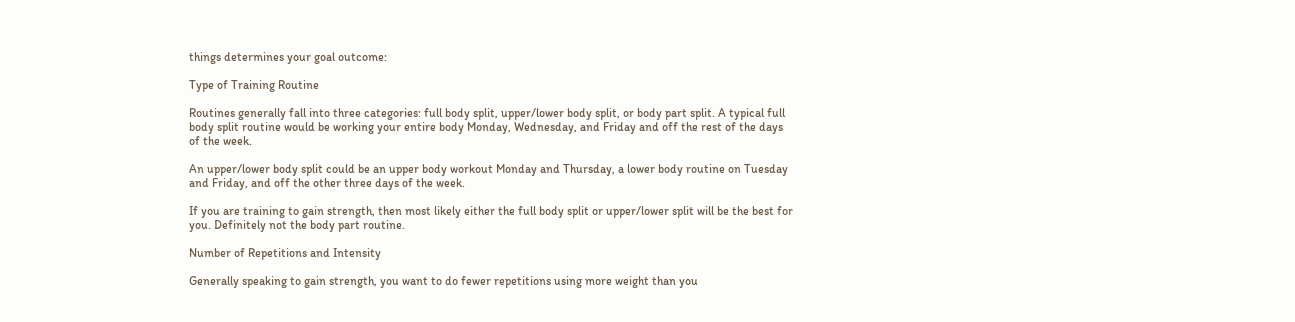things determines your goal outcome:

Type of Training Routine

Routines generally fall into three categories: full body split, upper/lower body split, or body part split. A typical full body split routine would be working your entire body Monday, Wednesday, and Friday and off the rest of the days of the week.

An upper/lower body split could be an upper body workout Monday and Thursday, a lower body routine on Tuesday and Friday, and off the other three days of the week.

If you are training to gain strength, then most likely either the full body split or upper/lower split will be the best for you. Definitely not the body part routine.

Number of Repetitions and Intensity

Generally speaking to gain strength, you want to do fewer repetitions using more weight than you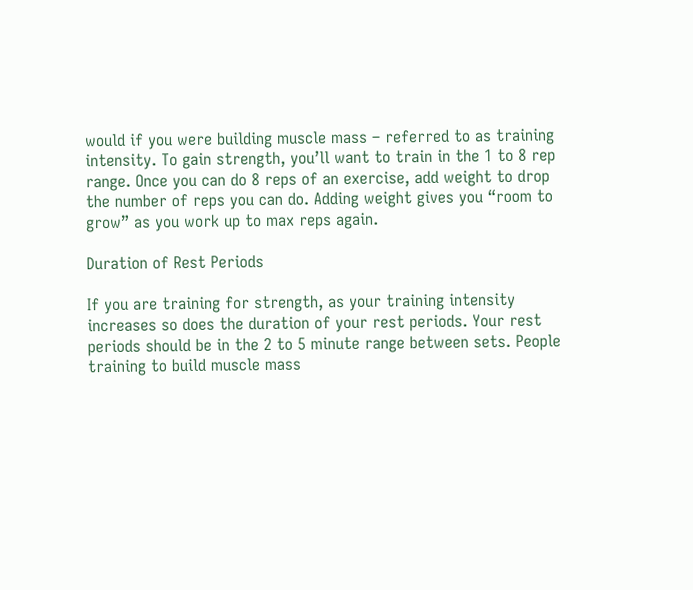would if you were building muscle mass – referred to as training intensity. To gain strength, you’ll want to train in the 1 to 8 rep range. Once you can do 8 reps of an exercise, add weight to drop the number of reps you can do. Adding weight gives you “room to grow” as you work up to max reps again.

Duration of Rest Periods

If you are training for strength, as your training intensity increases so does the duration of your rest periods. Your rest periods should be in the 2 to 5 minute range between sets. People training to build muscle mass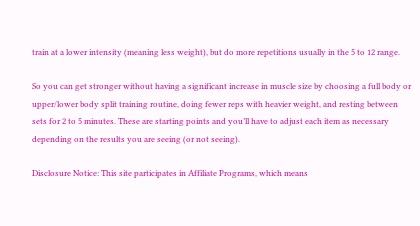train at a lower intensity (meaning less weight), but do more repetitions usually in the 5 to 12 range.

So you can get stronger without having a significant increase in muscle size by choosing a full body or upper/lower body split training routine, doing fewer reps with heavier weight, and resting between sets for 2 to 5 minutes. These are starting points and you’ll have to adjust each item as necessary depending on the results you are seeing (or not seeing).

Disclosure Notice: This site participates in Affiliate Programs, which means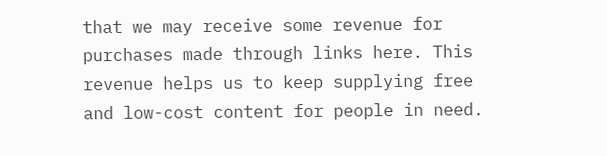that we may receive some revenue for purchases made through links here. This revenue helps us to keep supplying free and low-cost content for people in need.